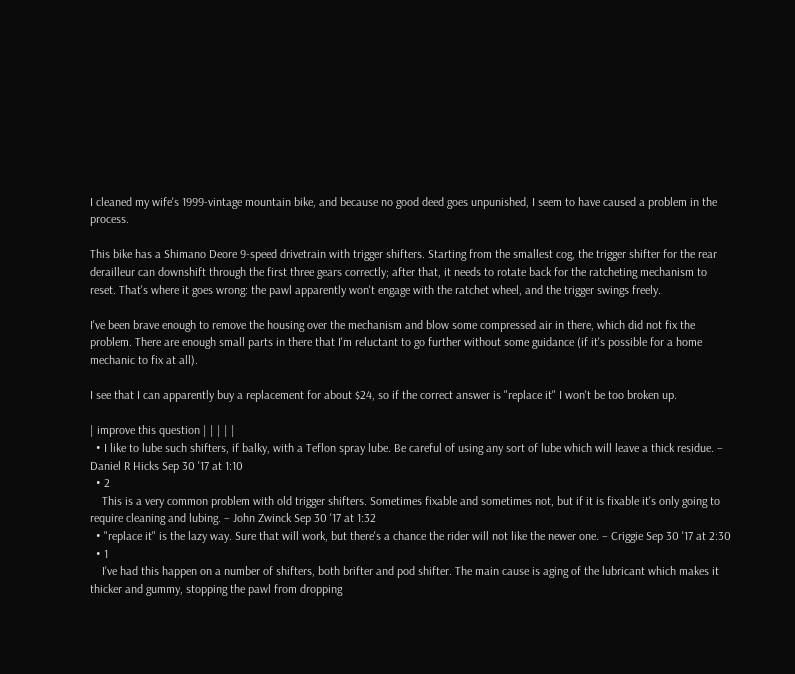I cleaned my wife's 1999-vintage mountain bike, and because no good deed goes unpunished, I seem to have caused a problem in the process.

This bike has a Shimano Deore 9-speed drivetrain with trigger shifters. Starting from the smallest cog, the trigger shifter for the rear derailleur can downshift through the first three gears correctly; after that, it needs to rotate back for the ratcheting mechanism to reset. That's where it goes wrong: the pawl apparently won't engage with the ratchet wheel, and the trigger swings freely.

I've been brave enough to remove the housing over the mechanism and blow some compressed air in there, which did not fix the problem. There are enough small parts in there that I'm reluctant to go further without some guidance (if it's possible for a home mechanic to fix at all).

I see that I can apparently buy a replacement for about $24, so if the correct answer is "replace it" I won't be too broken up.

| improve this question | | | | |
  • I like to lube such shifters, if balky, with a Teflon spray lube. Be careful of using any sort of lube which will leave a thick residue. – Daniel R Hicks Sep 30 '17 at 1:10
  • 2
    This is a very common problem with old trigger shifters. Sometimes fixable and sometimes not, but if it is fixable it's only going to require cleaning and lubing. – John Zwinck Sep 30 '17 at 1:32
  • "replace it" is the lazy way. Sure that will work, but there's a chance the rider will not like the newer one. – Criggie Sep 30 '17 at 2:30
  • 1
    I've had this happen on a number of shifters, both brifter and pod shifter. The main cause is aging of the lubricant which makes it thicker and gummy, stopping the pawl from dropping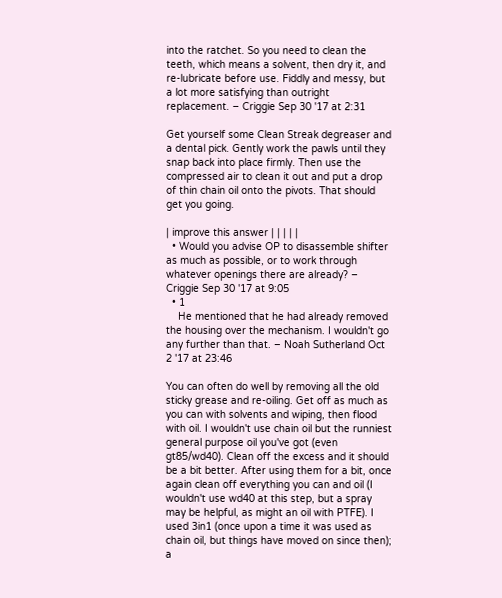into the ratchet. So you need to clean the teeth, which means a solvent, then dry it, and re-lubricate before use. Fiddly and messy, but a lot more satisfying than outright replacement. – Criggie Sep 30 '17 at 2:31

Get yourself some Clean Streak degreaser and a dental pick. Gently work the pawls until they snap back into place firmly. Then use the compressed air to clean it out and put a drop of thin chain oil onto the pivots. That should get you going.

| improve this answer | | | | |
  • Would you advise OP to disassemble shifter as much as possible, or to work through whatever openings there are already? – Criggie Sep 30 '17 at 9:05
  • 1
    He mentioned that he had already removed the housing over the mechanism. I wouldn't go any further than that. – Noah Sutherland Oct 2 '17 at 23:46

You can often do well by removing all the old sticky grease and re-oiling. Get off as much as you can with solvents and wiping, then flood with oil. I wouldn't use chain oil but the runniest general purpose oil you've got (even gt85/wd40). Clean off the excess and it should be a bit better. After using them for a bit, once again clean off everything you can and oil (I wouldn't use wd40 at this step, but a spray may be helpful, as might an oil with PTFE). I used 3in1 (once upon a time it was used as chain oil, but things have moved on since then); a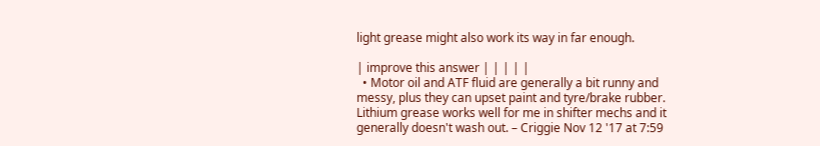light grease might also work its way in far enough.

| improve this answer | | | | |
  • Motor oil and ATF fluid are generally a bit runny and messy, plus they can upset paint and tyre/brake rubber. Lithium grease works well for me in shifter mechs and it generally doesn't wash out. – Criggie Nov 12 '17 at 7:59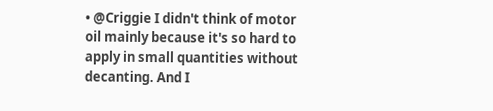• @Criggie I didn't think of motor oil mainly because it's so hard to apply in small quantities without decanting. And I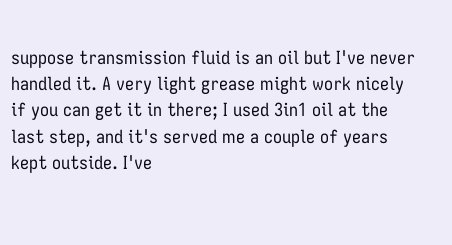suppose transmission fluid is an oil but I've never handled it. A very light grease might work nicely if you can get it in there; I used 3in1 oil at the last step, and it's served me a couple of years kept outside. I've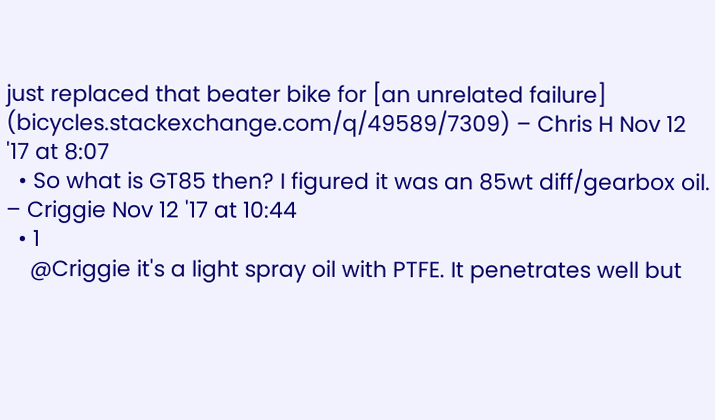just replaced that beater bike for [an unrelated failure] (bicycles.stackexchange.com/q/49589/7309) – Chris H Nov 12 '17 at 8:07
  • So what is GT85 then? I figured it was an 85wt diff/gearbox oil. – Criggie Nov 12 '17 at 10:44
  • 1
    @Criggie it's a light spray oil with PTFE. It penetrates well but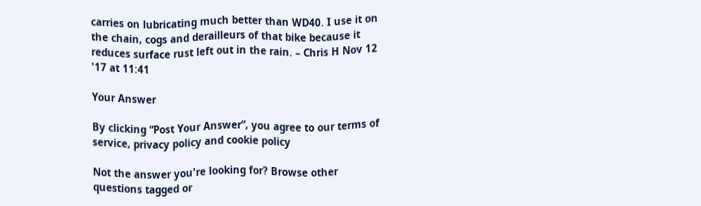carries on lubricating much better than WD40. I use it on the chain, cogs and derailleurs of that bike because it reduces surface rust left out in the rain. – Chris H Nov 12 '17 at 11:41

Your Answer

By clicking “Post Your Answer”, you agree to our terms of service, privacy policy and cookie policy

Not the answer you're looking for? Browse other questions tagged or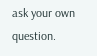ask your own question.